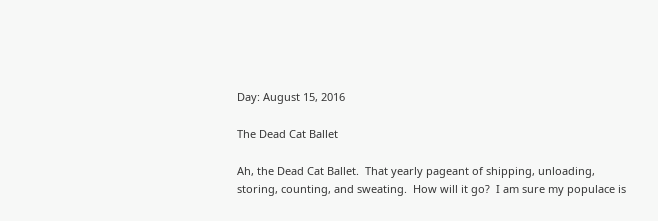Day: August 15, 2016

The Dead Cat Ballet

Ah, the Dead Cat Ballet.  That yearly pageant of shipping, unloading, storing, counting, and sweating.  How will it go?  I am sure my populace is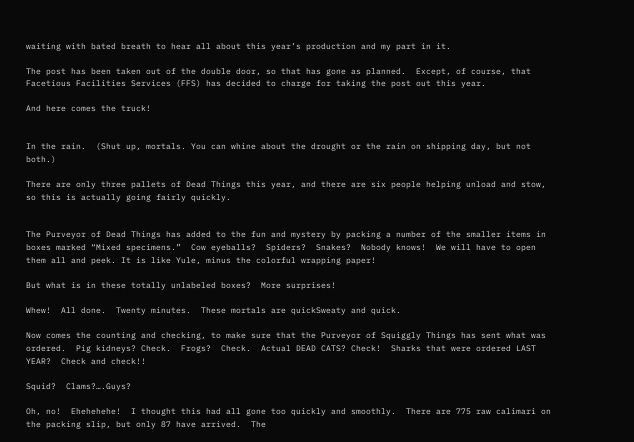waiting with bated breath to hear all about this year’s production and my part in it.

The post has been taken out of the double door, so that has gone as planned.  Except, of course, that Facetious Facilities Services (FFS) has decided to charge for taking the post out this year.

And here comes the truck!


In the rain.  (Shut up, mortals. You can whine about the drought or the rain on shipping day, but not both.)

There are only three pallets of Dead Things this year, and there are six people helping unload and stow, so this is actually going fairly quickly.


The Purveyor of Dead Things has added to the fun and mystery by packing a number of the smaller items in boxes marked “Mixed specimens.”  Cow eyeballs?  Spiders?  Snakes?  Nobody knows!  We will have to open them all and peek. It is like Yule, minus the colorful wrapping paper!

But what is in these totally unlabeled boxes?  More surprises!

Whew!  All done.  Twenty minutes.  These mortals are quickSweaty and quick.

Now comes the counting and checking, to make sure that the Purveyor of Squiggly Things has sent what was ordered.  Pig kidneys? Check.  Frogs?  Check.  Actual DEAD CATS? Check!  Sharks that were ordered LAST YEAR?  Check and check!!

Squid?  Clams?….Guys?

Oh, no!  Ehehehehe!  I thought this had all gone too quickly and smoothly.  There are 775 raw calimari on the packing slip, but only 87 have arrived.  The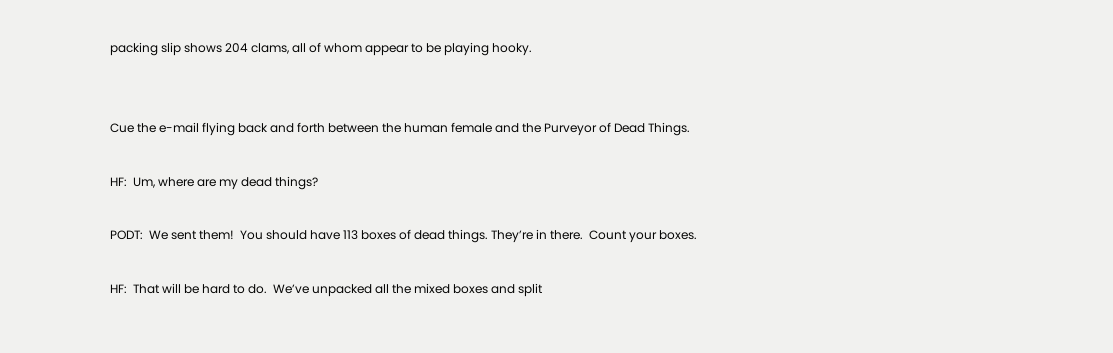packing slip shows 204 clams, all of whom appear to be playing hooky.


Cue the e-mail flying back and forth between the human female and the Purveyor of Dead Things.

HF:  Um, where are my dead things?

PODT:  We sent them!  You should have 113 boxes of dead things. They’re in there.  Count your boxes.

HF:  That will be hard to do.  We’ve unpacked all the mixed boxes and split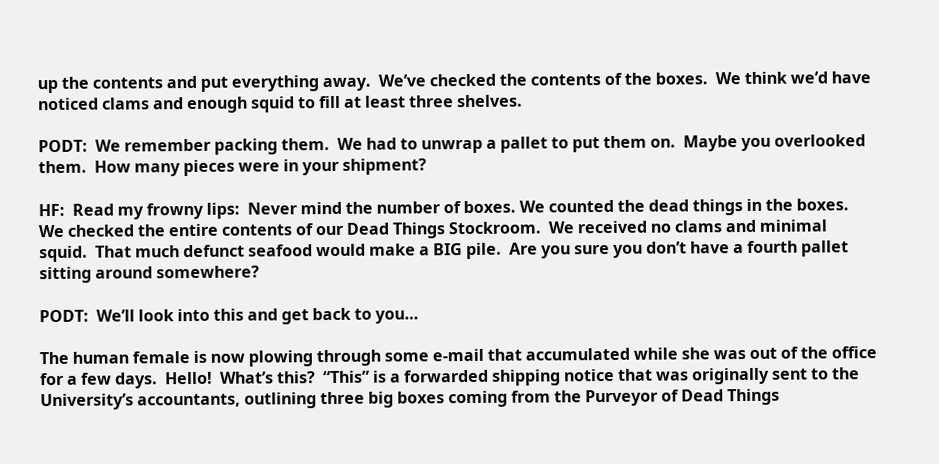up the contents and put everything away.  We’ve checked the contents of the boxes.  We think we’d have noticed clams and enough squid to fill at least three shelves.

PODT:  We remember packing them.  We had to unwrap a pallet to put them on.  Maybe you overlooked them.  How many pieces were in your shipment?

HF:  Read my frowny lips:  Never mind the number of boxes. We counted the dead things in the boxes. We checked the entire contents of our Dead Things Stockroom.  We received no clams and minimal squid.  That much defunct seafood would make a BIG pile.  Are you sure you don’t have a fourth pallet sitting around somewhere?

PODT:  We’ll look into this and get back to you…

The human female is now plowing through some e-mail that accumulated while she was out of the office for a few days.  Hello!  What’s this?  “This” is a forwarded shipping notice that was originally sent to the University’s accountants, outlining three big boxes coming from the Purveyor of Dead Things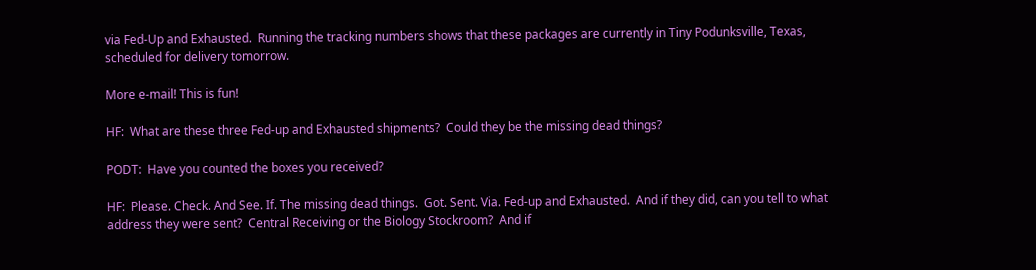via Fed-Up and Exhausted.  Running the tracking numbers shows that these packages are currently in Tiny Podunksville, Texas, scheduled for delivery tomorrow.

More e-mail! This is fun!

HF:  What are these three Fed-up and Exhausted shipments?  Could they be the missing dead things?

PODT:  Have you counted the boxes you received?

HF:  Please. Check. And See. If. The missing dead things.  Got. Sent. Via. Fed-up and Exhausted.  And if they did, can you tell to what address they were sent?  Central Receiving or the Biology Stockroom?  And if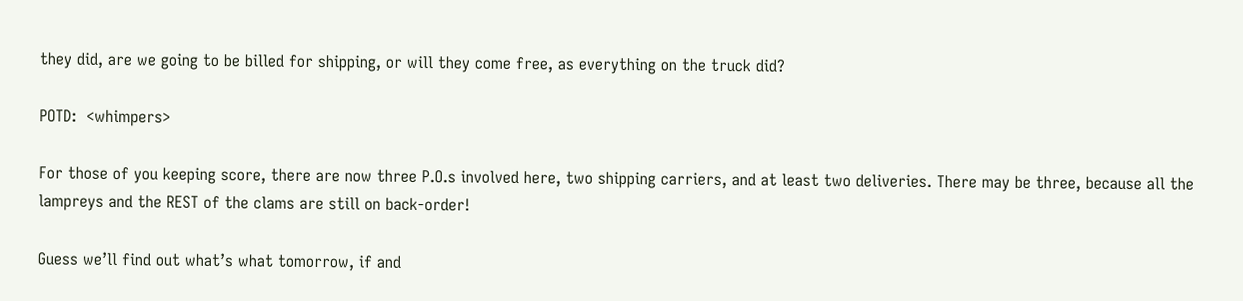they did, are we going to be billed for shipping, or will they come free, as everything on the truck did?

POTD:  <whimpers>

For those of you keeping score, there are now three P.O.s involved here, two shipping carriers, and at least two deliveries. There may be three, because all the lampreys and the REST of the clams are still on back-order!

Guess we’ll find out what’s what tomorrow, if and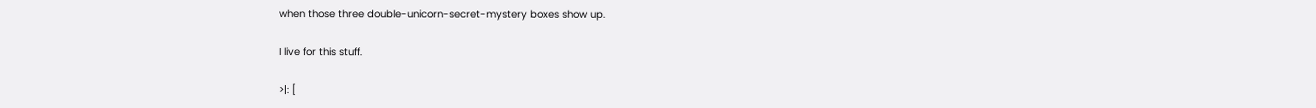when those three double-unicorn-secret-mystery boxes show up.

I live for this stuff.

>|: [